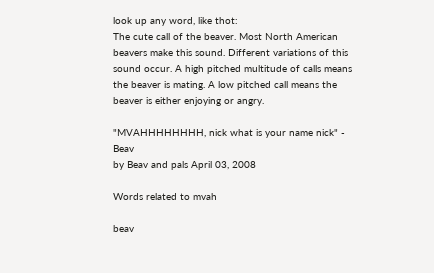look up any word, like thot:
The cute call of the beaver. Most North American beavers make this sound. Different variations of this sound occur. A high pitched multitude of calls means the beaver is mating. A low pitched call means the beaver is either enjoying or angry.

"MVAHHHHHHHH, nick what is your name nick" - Beav
by Beav and pals April 03, 2008

Words related to mvah

beav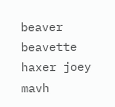beaver beavette haxer joey mavh